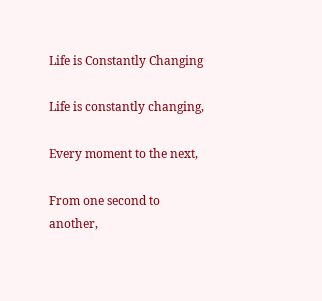Life is Constantly Changing

Life is constantly changing,

Every moment to the next,

From one second to another,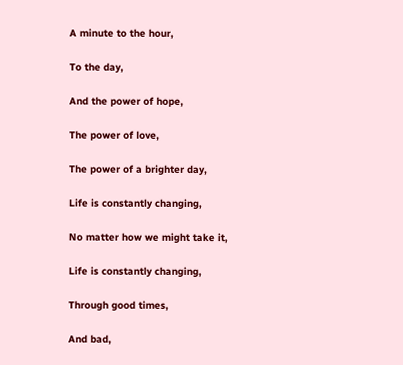A minute to the hour,

To the day,

And the power of hope,

The power of love,

The power of a brighter day,

Life is constantly changing,

No matter how we might take it,

Life is constantly changing,

Through good times,

And bad,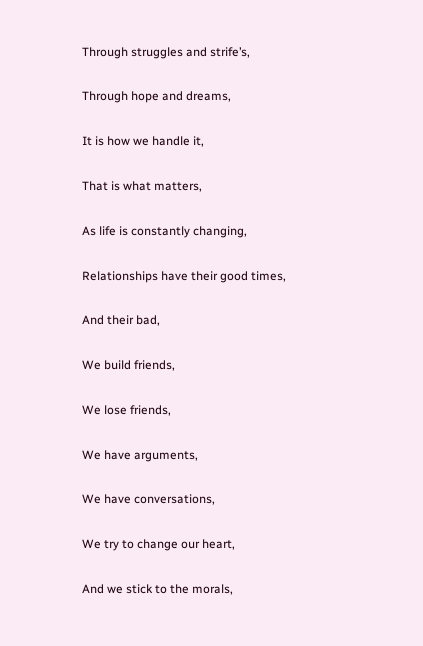Through struggles and strife’s,

Through hope and dreams,

It is how we handle it,

That is what matters,

As life is constantly changing,

Relationships have their good times,

And their bad,

We build friends,

We lose friends,

We have arguments,

We have conversations,

We try to change our heart,

And we stick to the morals,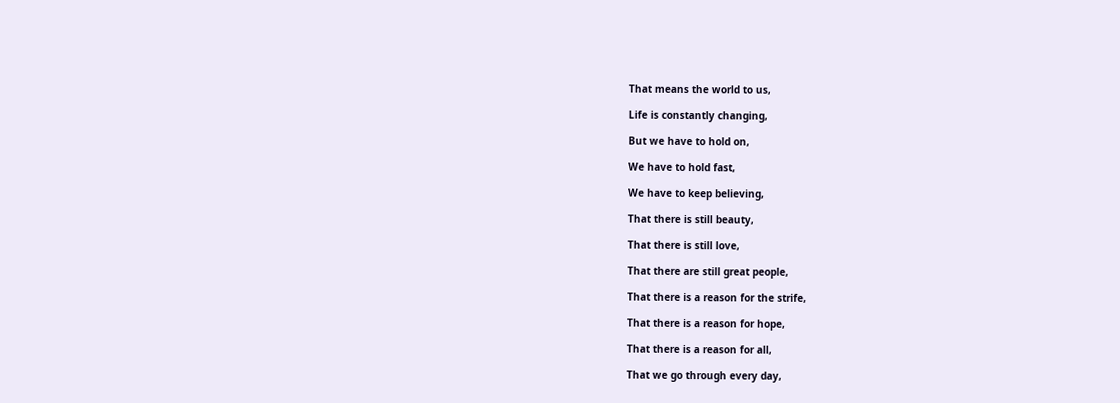That means the world to us,

Life is constantly changing,

But we have to hold on,

We have to hold fast,

We have to keep believing,

That there is still beauty,

That there is still love,

That there are still great people,

That there is a reason for the strife,

That there is a reason for hope,

That there is a reason for all,

That we go through every day,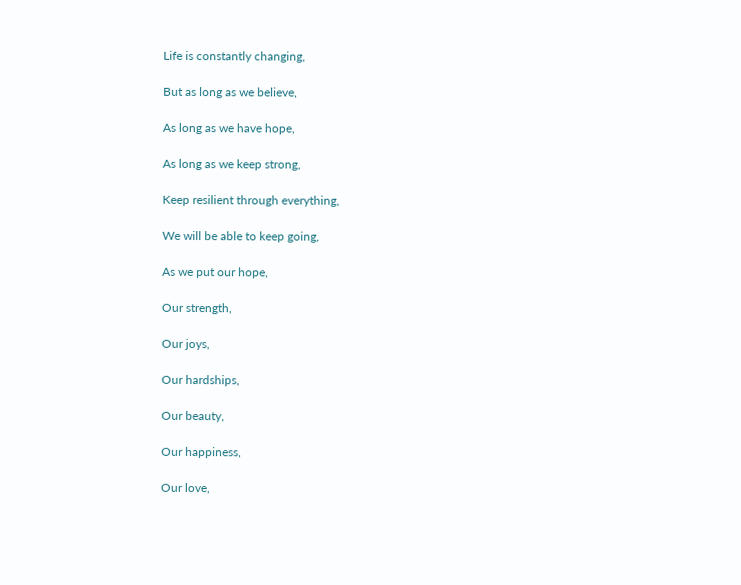Life is constantly changing,

But as long as we believe,

As long as we have hope,

As long as we keep strong,

Keep resilient through everything,

We will be able to keep going,

As we put our hope,

Our strength,

Our joys,

Our hardships,

Our beauty,

Our happiness,

Our love,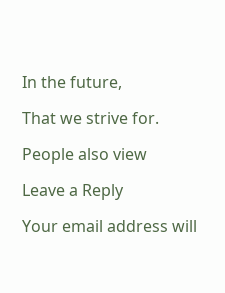In the future,

That we strive for.

People also view

Leave a Reply

Your email address will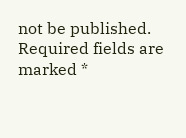not be published. Required fields are marked *